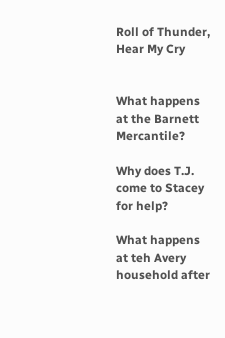Roll of Thunder, Hear My Cry


What happens at the Barnett Mercantile?

Why does T.J. come to Stacey for help?

What happens at teh Avery household after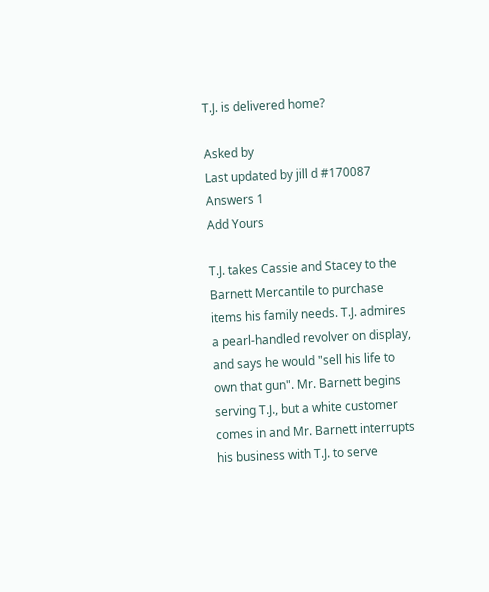T.J. is delivered home?

Asked by
Last updated by jill d #170087
Answers 1
Add Yours

T.J. takes Cassie and Stacey to the Barnett Mercantile to purchase items his family needs. T.J. admires a pearl-handled revolver on display, and says he would "sell his life to own that gun". Mr. Barnett begins serving T.J., but a white customer comes in and Mr. Barnett interrupts his business with T.J. to serve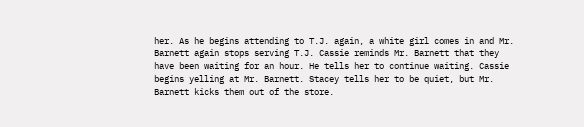her. As he begins attending to T.J. again, a white girl comes in and Mr. Barnett again stops serving T.J. Cassie reminds Mr. Barnett that they have been waiting for an hour. He tells her to continue waiting. Cassie begins yelling at Mr. Barnett. Stacey tells her to be quiet, but Mr. Barnett kicks them out of the store.